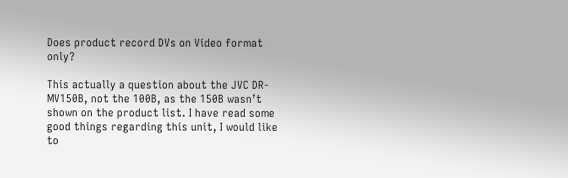Does product record DVs on Video format only?

This actually a question about the JVC DR-MV150B, not the 100B, as the 150B wasn’t shown on the product list. I have read some good things regarding this unit, I would like to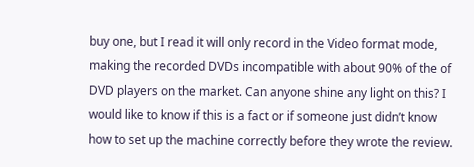buy one, but I read it will only record in the Video format mode, making the recorded DVDs incompatible with about 90% of the of DVD players on the market. Can anyone shine any light on this? I would like to know if this is a fact or if someone just didn’t know how to set up the machine correctly before they wrote the review.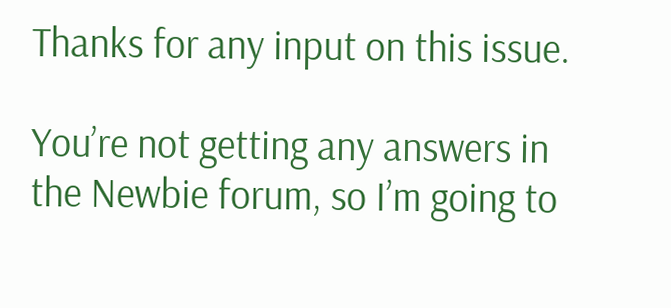Thanks for any input on this issue.

You’re not getting any answers in the Newbie forum, so I’m going to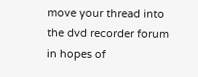move your thread into the dvd recorder forum in hopes of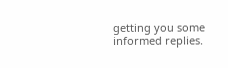getting you some informed replies.